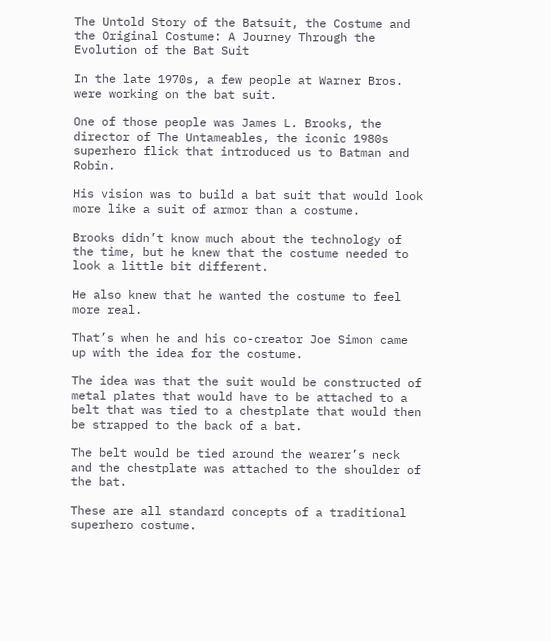The Untold Story of the Batsuit, the Costume and the Original Costume: A Journey Through the Evolution of the Bat Suit

In the late 1970s, a few people at Warner Bros. were working on the bat suit.

One of those people was James L. Brooks, the director of The Untameables, the iconic 1980s superhero flick that introduced us to Batman and Robin.

His vision was to build a bat suit that would look more like a suit of armor than a costume.

Brooks didn’t know much about the technology of the time, but he knew that the costume needed to look a little bit different.

He also knew that he wanted the costume to feel more real.

That’s when he and his co-creator Joe Simon came up with the idea for the costume.

The idea was that the suit would be constructed of metal plates that would have to be attached to a belt that was tied to a chestplate that would then be strapped to the back of a bat.

The belt would be tied around the wearer’s neck and the chestplate was attached to the shoulder of the bat.

These are all standard concepts of a traditional superhero costume.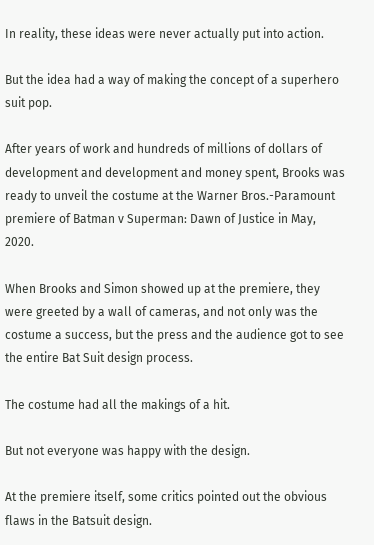In reality, these ideas were never actually put into action.

But the idea had a way of making the concept of a superhero suit pop.

After years of work and hundreds of millions of dollars of development and development and money spent, Brooks was ready to unveil the costume at the Warner Bros.-Paramount premiere of Batman v Superman: Dawn of Justice in May, 2020.

When Brooks and Simon showed up at the premiere, they were greeted by a wall of cameras, and not only was the costume a success, but the press and the audience got to see the entire Bat Suit design process.

The costume had all the makings of a hit.

But not everyone was happy with the design.

At the premiere itself, some critics pointed out the obvious flaws in the Batsuit design.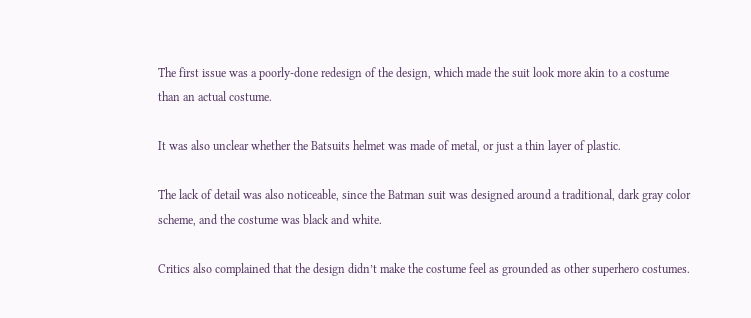The first issue was a poorly-done redesign of the design, which made the suit look more akin to a costume than an actual costume.

It was also unclear whether the Batsuits helmet was made of metal, or just a thin layer of plastic.

The lack of detail was also noticeable, since the Batman suit was designed around a traditional, dark gray color scheme, and the costume was black and white.

Critics also complained that the design didn’t make the costume feel as grounded as other superhero costumes.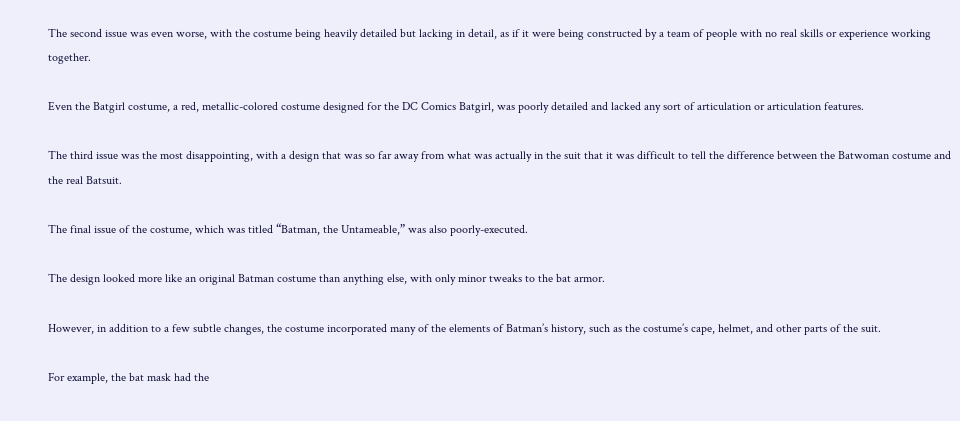The second issue was even worse, with the costume being heavily detailed but lacking in detail, as if it were being constructed by a team of people with no real skills or experience working together.

Even the Batgirl costume, a red, metallic-colored costume designed for the DC Comics Batgirl, was poorly detailed and lacked any sort of articulation or articulation features.

The third issue was the most disappointing, with a design that was so far away from what was actually in the suit that it was difficult to tell the difference between the Batwoman costume and the real Batsuit.

The final issue of the costume, which was titled “Batman, the Untameable,” was also poorly-executed.

The design looked more like an original Batman costume than anything else, with only minor tweaks to the bat armor.

However, in addition to a few subtle changes, the costume incorporated many of the elements of Batman’s history, such as the costume’s cape, helmet, and other parts of the suit.

For example, the bat mask had the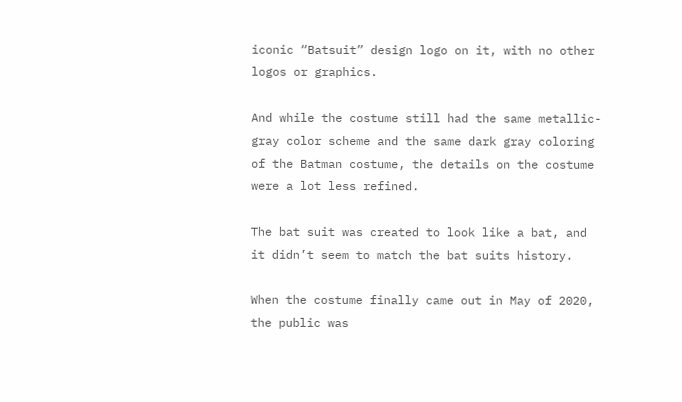iconic “Batsuit” design logo on it, with no other logos or graphics.

And while the costume still had the same metallic-gray color scheme and the same dark gray coloring of the Batman costume, the details on the costume were a lot less refined.

The bat suit was created to look like a bat, and it didn’t seem to match the bat suits history.

When the costume finally came out in May of 2020, the public was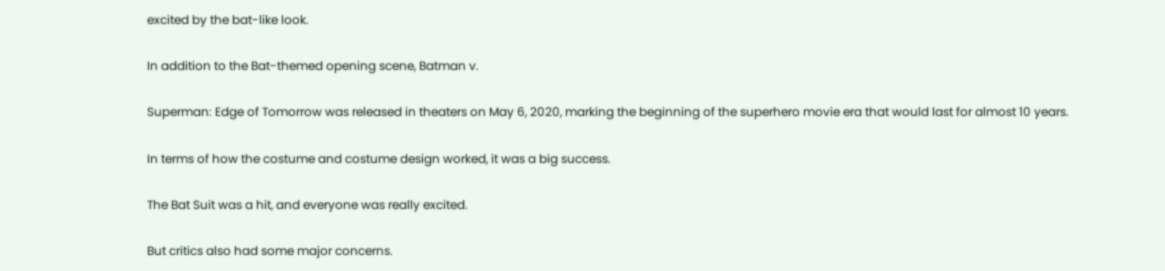excited by the bat-like look.

In addition to the Bat-themed opening scene, Batman v.

Superman: Edge of Tomorrow was released in theaters on May 6, 2020, marking the beginning of the superhero movie era that would last for almost 10 years.

In terms of how the costume and costume design worked, it was a big success.

The Bat Suit was a hit, and everyone was really excited.

But critics also had some major concerns.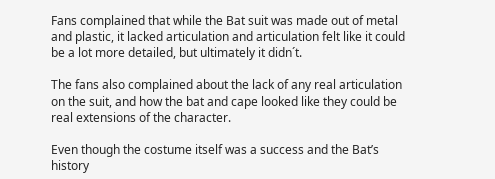Fans complained that while the Bat suit was made out of metal and plastic, it lacked articulation and articulation felt like it could be a lot more detailed, but ultimately it didn´t.

The fans also complained about the lack of any real articulation on the suit, and how the bat and cape looked like they could be real extensions of the character.

Even though the costume itself was a success and the Bat’s history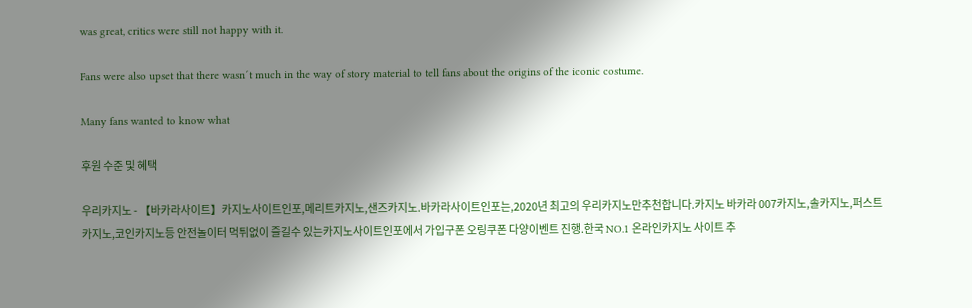was great, critics were still not happy with it.

Fans were also upset that there wasn´t much in the way of story material to tell fans about the origins of the iconic costume.

Many fans wanted to know what

후원 수준 및 혜택

우리카지노 - 【바카라사이트】카지노사이트인포,메리트카지노,샌즈카지노.바카라사이트인포는,2020년 최고의 우리카지노만추천합니다.카지노 바카라 007카지노,솔카지노,퍼스트카지노,코인카지노등 안전놀이터 먹튀없이 즐길수 있는카지노사이트인포에서 가입구폰 오링쿠폰 다양이벤트 진행.한국 NO.1 온라인카지노 사이트 추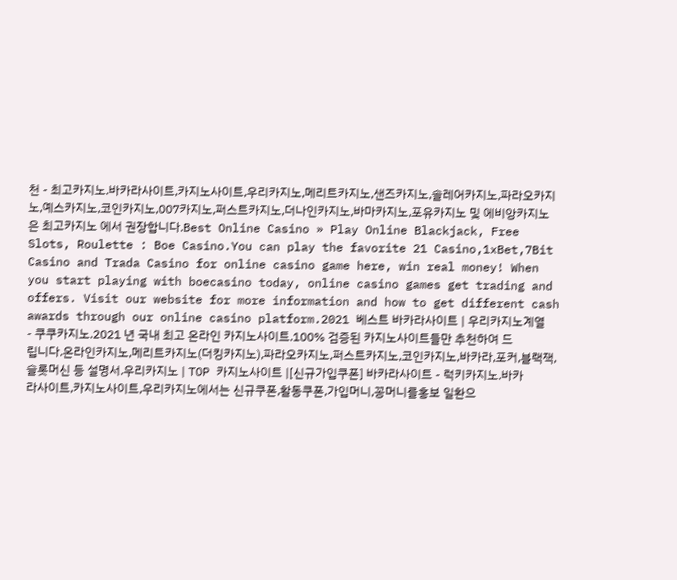천 - 최고카지노.바카라사이트,카지노사이트,우리카지노,메리트카지노,샌즈카지노,솔레어카지노,파라오카지노,예스카지노,코인카지노,007카지노,퍼스트카지노,더나인카지노,바마카지노,포유카지노 및 에비앙카지노은 최고카지노 에서 권장합니다.Best Online Casino » Play Online Blackjack, Free Slots, Roulette : Boe Casino.You can play the favorite 21 Casino,1xBet,7Bit Casino and Trada Casino for online casino game here, win real money! When you start playing with boecasino today, online casino games get trading and offers. Visit our website for more information and how to get different cash awards through our online casino platform.2021 베스트 바카라사이트 | 우리카지노계열 - 쿠쿠카지노.2021 년 국내 최고 온라인 카지노사이트.100% 검증된 카지노사이트들만 추천하여 드립니다.온라인카지노,메리트카지노(더킹카지노),파라오카지노,퍼스트카지노,코인카지노,바카라,포커,블랙잭,슬롯머신 등 설명서.우리카지노 | TOP 카지노사이트 |[신규가입쿠폰] 바카라사이트 - 럭키카지노.바카라사이트,카지노사이트,우리카지노에서는 신규쿠폰,활동쿠폰,가입머니,꽁머니를홍보 일환으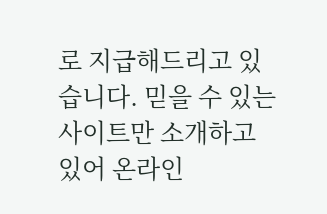로 지급해드리고 있습니다. 믿을 수 있는 사이트만 소개하고 있어 온라인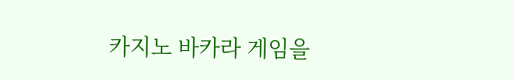카지노 바카라 게임을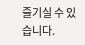즐기실 수 있습니다.